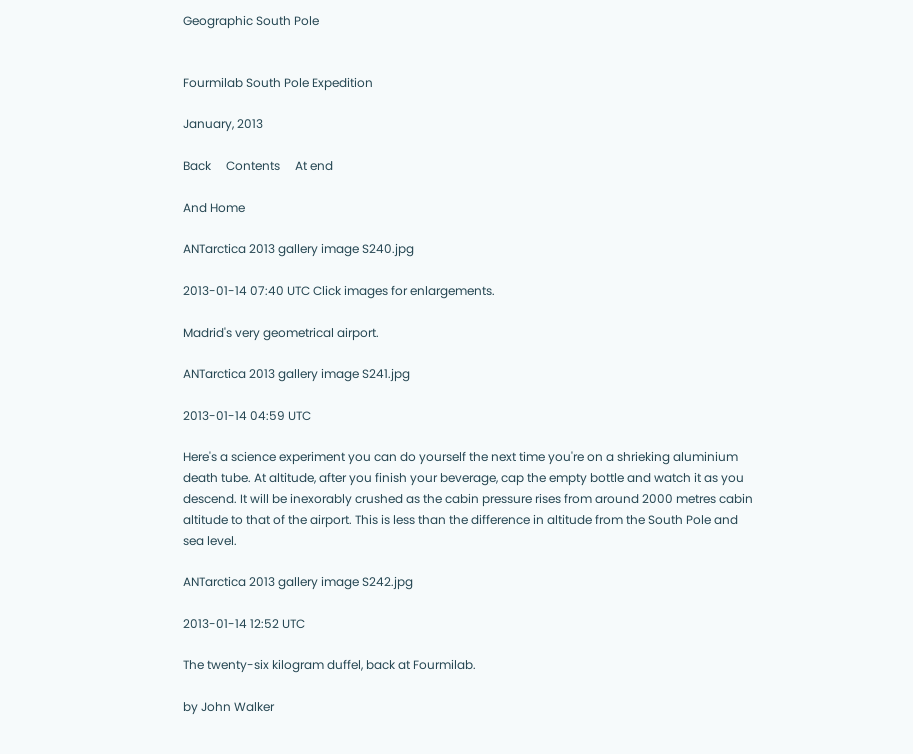Geographic South Pole


Fourmilab South Pole Expedition

January, 2013

Back     Contents     At end

And Home

ANTarctica 2013 gallery image S240.jpg

2013-01-14 07:40 UTC Click images for enlargements.

Madrid's very geometrical airport.

ANTarctica 2013 gallery image S241.jpg

2013-01-14 04:59 UTC

Here's a science experiment you can do yourself the next time you're on a shrieking aluminium death tube. At altitude, after you finish your beverage, cap the empty bottle and watch it as you descend. It will be inexorably crushed as the cabin pressure rises from around 2000 metres cabin altitude to that of the airport. This is less than the difference in altitude from the South Pole and sea level.

ANTarctica 2013 gallery image S242.jpg

2013-01-14 12:52 UTC

The twenty-six kilogram duffel, back at Fourmilab.

by John Walker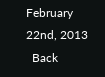February 22nd, 2013
  Back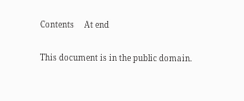Contents     At end

This document is in the public domain.